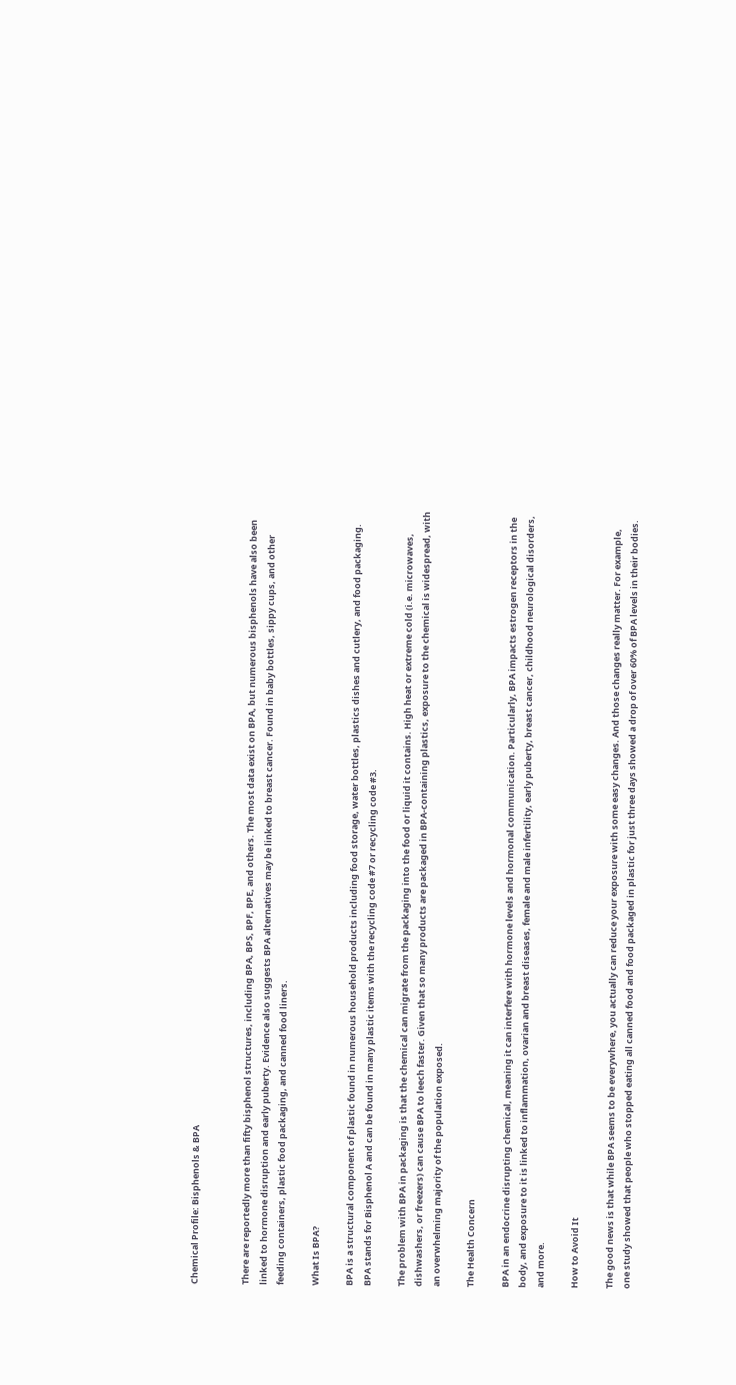Chemical Profile: Bisphenols & BPA


There are reportedly more than fifty bisphenol structures, including BPA, BPS, BPF, BPE, and others. The most data exist on BPA, but numerous bisphenols have also been linked to hormone disruption and early puberty. Evidence also suggests BPA alternatives may be linked to breast cancer. Found in baby bottles, sippy cups, and other feeding containers, plastic food packaging, and canned food liners.

What Is BPA?

BPA is a structural component of plastic found in numerous household products including food storage, water bottles, plastics dishes and cutlery, and food packaging. BPA stands for Bisphenol A and can be found in many plastic items with the recycling code #7 or recycling code #3.

The problem with BPA in packaging is that the chemical can migrate from the packaging into the food or liquid it contains. High heat or extreme cold (i.e. microwaves, dishwashers, or freezers) can cause BPA to leech faster. Given that so many products are packaged in BPA-containing plastics, exposure to the chemical is widespread, with an overwhelming majority of the population exposed.

The Health Concern

BPA in an endocrine disrupting chemical, meaning it can interfere with hormone levels and hormonal communication. Particularly, BPA impacts estrogen receptors in the body, and exposure to it is linked to inflammation, ovarian and breast diseases, female and male infertility, early puberty, breast cancer, childhood neurological disorders, and more.

How to Avoid It

The good news is that while BPA seems to be everywhere, you actually can reduce your exposure with some easy changes. And those changes really matter. For example, one study showed that people who stopped eating all canned food and food packaged in plastic for just three days showed a drop of over 60% of BPA levels in their bodies.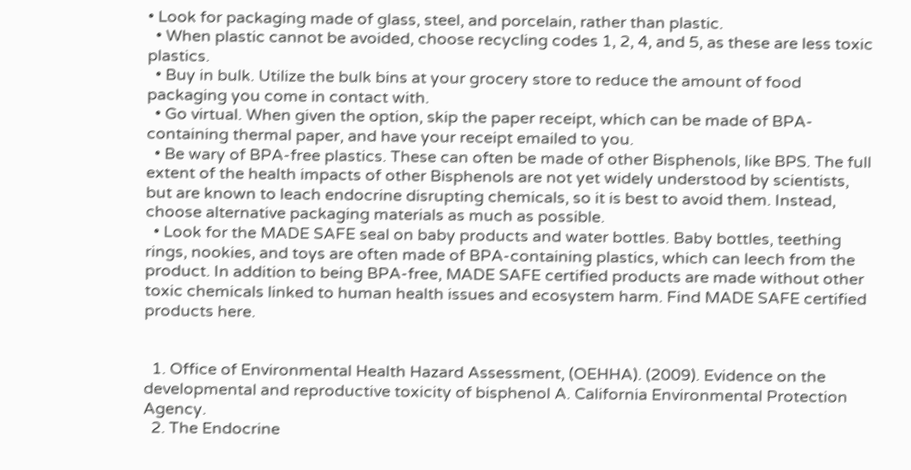• Look for packaging made of glass, steel, and porcelain, rather than plastic.
  • When plastic cannot be avoided, choose recycling codes 1, 2, 4, and 5, as these are less toxic plastics.
  • Buy in bulk. Utilize the bulk bins at your grocery store to reduce the amount of food packaging you come in contact with.
  • Go virtual. When given the option, skip the paper receipt, which can be made of BPA-containing thermal paper, and have your receipt emailed to you.
  • Be wary of BPA-free plastics. These can often be made of other Bisphenols, like BPS. The full extent of the health impacts of other Bisphenols are not yet widely understood by scientists, but are known to leach endocrine disrupting chemicals, so it is best to avoid them. Instead, choose alternative packaging materials as much as possible.
  • Look for the MADE SAFE seal on baby products and water bottles. Baby bottles, teething rings, nookies, and toys are often made of BPA-containing plastics, which can leech from the product. In addition to being BPA-free, MADE SAFE certified products are made without other toxic chemicals linked to human health issues and ecosystem harm. Find MADE SAFE certified products here.


  1. Office of Environmental Health Hazard Assessment, (OEHHA). (2009). Evidence on the developmental and reproductive toxicity of bisphenol A. California Environmental Protection Agency.
  2. The Endocrine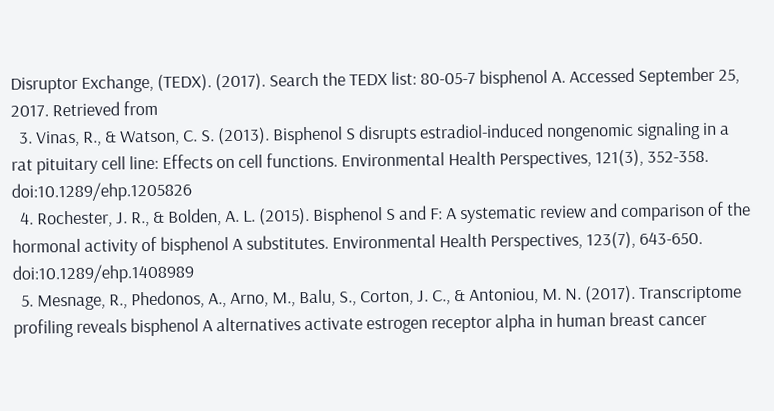Disruptor Exchange, (TEDX). (2017). Search the TEDX list: 80-05-7 bisphenol A. Accessed September 25, 2017. Retrieved from
  3. Vinas, R., & Watson, C. S. (2013). Bisphenol S disrupts estradiol-induced nongenomic signaling in a rat pituitary cell line: Effects on cell functions. Environmental Health Perspectives, 121(3), 352-358. doi:10.1289/ehp.1205826
  4. Rochester, J. R., & Bolden, A. L. (2015). Bisphenol S and F: A systematic review and comparison of the hormonal activity of bisphenol A substitutes. Environmental Health Perspectives, 123(7), 643-650. doi:10.1289/ehp.1408989
  5. Mesnage, R., Phedonos, A., Arno, M., Balu, S., Corton, J. C., & Antoniou, M. N. (2017). Transcriptome profiling reveals bisphenol A alternatives activate estrogen receptor alpha in human breast cancer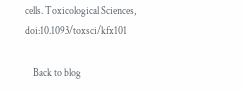cells. Toxicological Sciences, doi:10.1093/toxsci/kfx101

    Back to blog